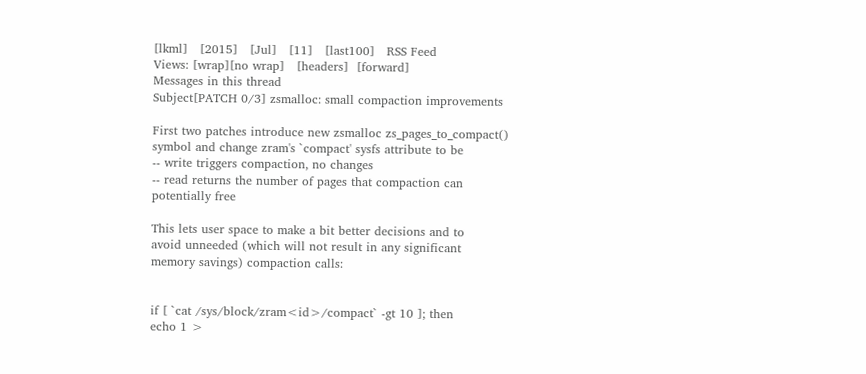[lkml]   [2015]   [Jul]   [11]   [last100]   RSS Feed
Views: [wrap][no wrap]   [headers]  [forward]
Messages in this thread
Subject[PATCH 0/3] zsmalloc: small compaction improvements

First two patches introduce new zsmalloc zs_pages_to_compact()
symbol and change zram's `compact' sysfs attribute to be
-- write triggers compaction, no changes
-- read returns the number of pages that compaction can
potentially free

This lets user space to make a bit better decisions and to
avoid unneeded (which will not result in any significant
memory savings) compaction calls:


if [ `cat /sys/block/zram<id>/compact` -gt 10 ]; then
echo 1 >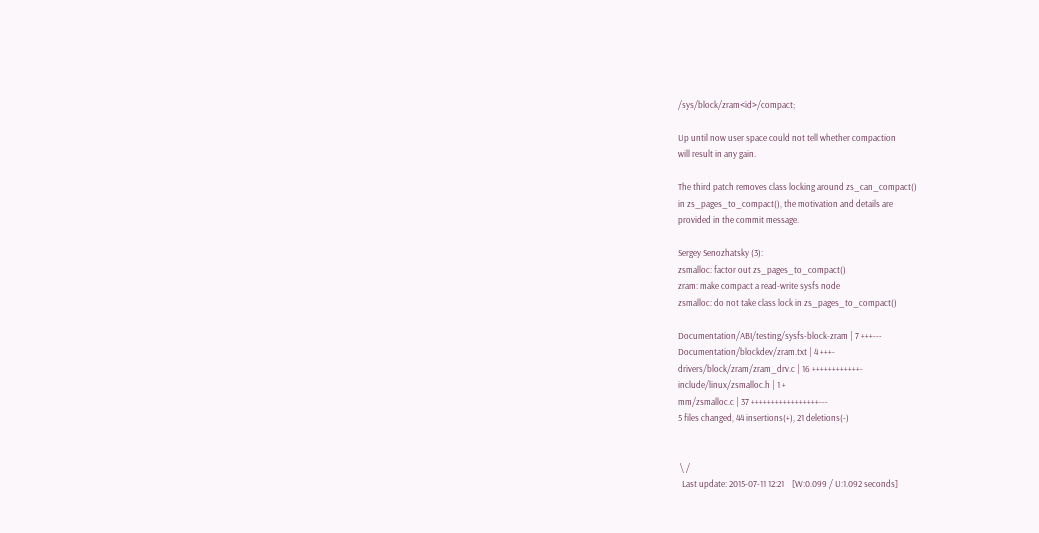/sys/block/zram<id>/compact;

Up until now user space could not tell whether compaction
will result in any gain.

The third patch removes class locking around zs_can_compact()
in zs_pages_to_compact(), the motivation and details are
provided in the commit message.

Sergey Senozhatsky (3):
zsmalloc: factor out zs_pages_to_compact()
zram: make compact a read-write sysfs node
zsmalloc: do not take class lock in zs_pages_to_compact()

Documentation/ABI/testing/sysfs-block-zram | 7 +++---
Documentation/blockdev/zram.txt | 4 +++-
drivers/block/zram/zram_drv.c | 16 ++++++++++++-
include/linux/zsmalloc.h | 1 +
mm/zsmalloc.c | 37 +++++++++++++++++---
5 files changed, 44 insertions(+), 21 deletions(-)


 \ /
  Last update: 2015-07-11 12:21    [W:0.099 / U:1.092 seconds]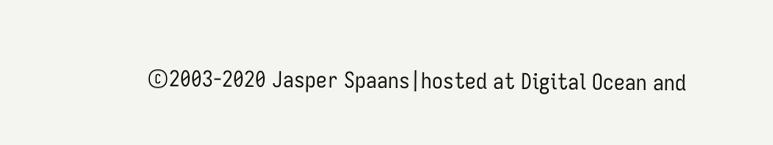©2003-2020 Jasper Spaans|hosted at Digital Ocean and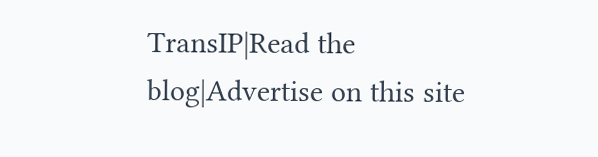TransIP|Read the blog|Advertise on this site